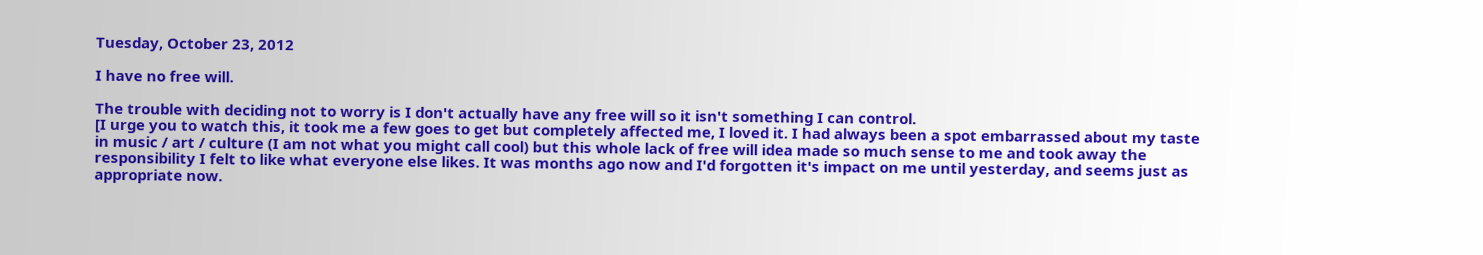Tuesday, October 23, 2012

I have no free will.

The trouble with deciding not to worry is I don't actually have any free will so it isn't something I can control.
[I urge you to watch this, it took me a few goes to get but completely affected me, I loved it. I had always been a spot embarrassed about my taste in music / art / culture (I am not what you might call cool) but this whole lack of free will idea made so much sense to me and took away the responsibility I felt to like what everyone else likes. It was months ago now and I'd forgotten it's impact on me until yesterday, and seems just as appropriate now.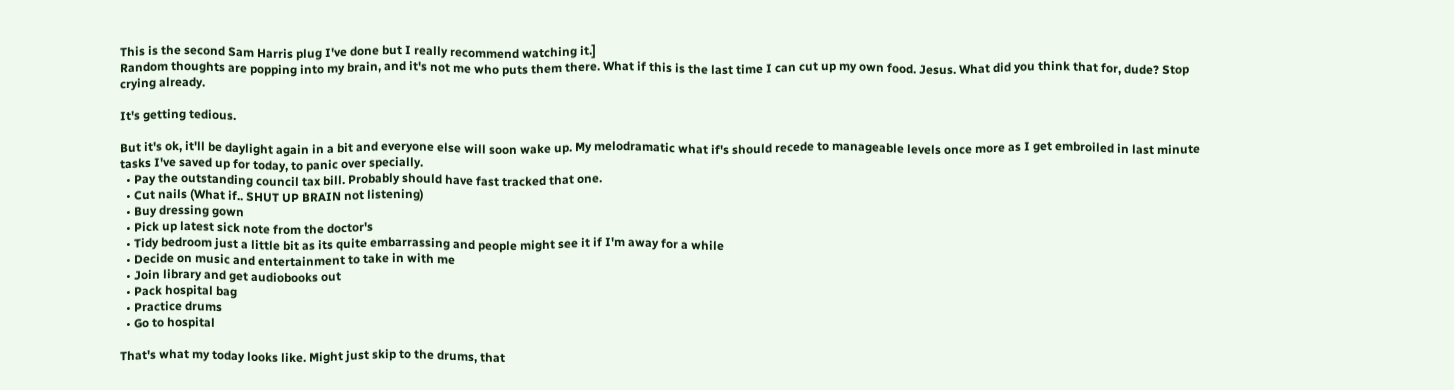This is the second Sam Harris plug I've done but I really recommend watching it.]
Random thoughts are popping into my brain, and it's not me who puts them there. What if this is the last time I can cut up my own food. Jesus. What did you think that for, dude? Stop crying already.

It's getting tedious.

But it's ok, it'll be daylight again in a bit and everyone else will soon wake up. My melodramatic what if's should recede to manageable levels once more as I get embroiled in last minute tasks I've saved up for today, to panic over specially.
  • Pay the outstanding council tax bill. Probably should have fast tracked that one.
  • Cut nails (What if.. SHUT UP BRAIN not listening)
  • Buy dressing gown
  • Pick up latest sick note from the doctor's
  • Tidy bedroom just a little bit as its quite embarrassing and people might see it if I'm away for a while
  • Decide on music and entertainment to take in with me
  • Join library and get audiobooks out
  • Pack hospital bag
  • Practice drums
  • Go to hospital

That's what my today looks like. Might just skip to the drums, that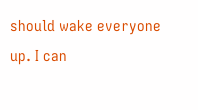should wake everyone up. I can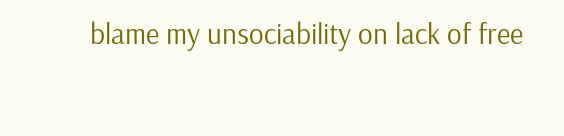blame my unsociability on lack of free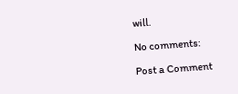will.

No comments:

Post a Comment